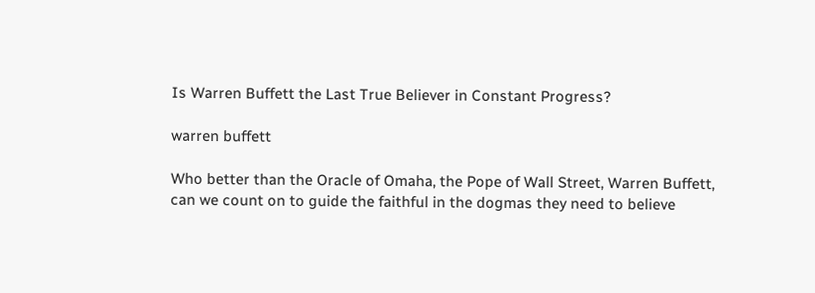Is Warren Buffett the Last True Believer in Constant Progress?

warren buffett

Who better than the Oracle of Omaha, the Pope of Wall Street, Warren Buffett, can we count on to guide the faithful in the dogmas they need to believe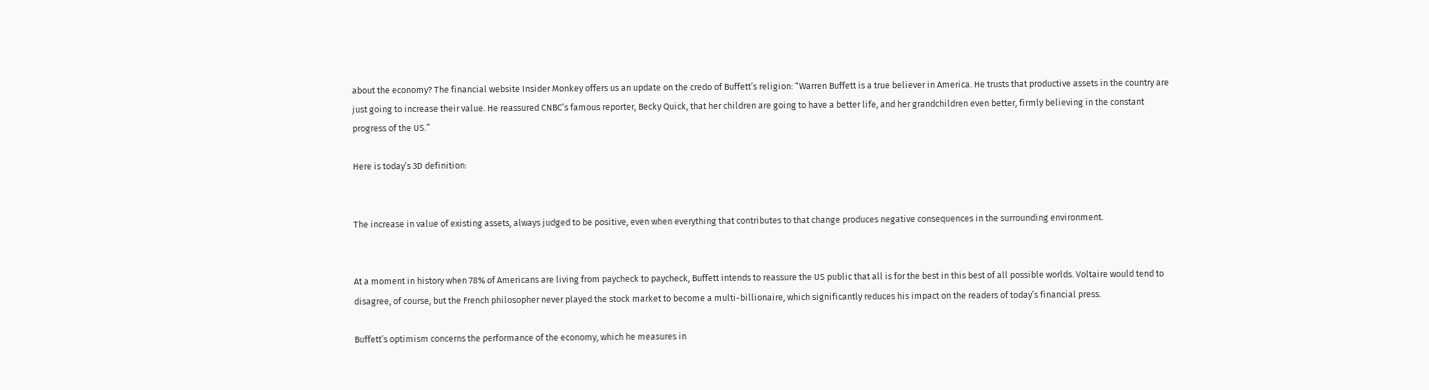about the economy? The financial website Insider Monkey offers us an update on the credo of Buffett’s religion: “Warren Buffett is a true believer in America. He trusts that productive assets in the country are just going to increase their value. He reassured CNBC’s famous reporter, Becky Quick, that her children are going to have a better life, and her grandchildren even better, firmly believing in the constant progress of the US.”

Here is today’s 3D definition:


The increase in value of existing assets, always judged to be positive, even when everything that contributes to that change produces negative consequences in the surrounding environment.


At a moment in history when 78% of Americans are living from paycheck to paycheck, Buffett intends to reassure the US public that all is for the best in this best of all possible worlds. Voltaire would tend to disagree, of course, but the French philosopher never played the stock market to become a multi-billionaire, which significantly reduces his impact on the readers of today’s financial press.

Buffett’s optimism concerns the performance of the economy, which he measures in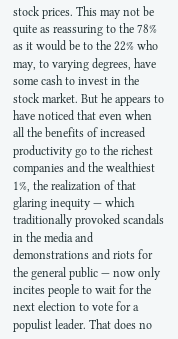stock prices. This may not be quite as reassuring to the 78% as it would be to the 22% who may, to varying degrees, have some cash to invest in the stock market. But he appears to have noticed that even when all the benefits of increased productivity go to the richest companies and the wealthiest 1%, the realization of that glaring inequity — which traditionally provoked scandals in the media and demonstrations and riots for the general public — now only incites people to wait for the next election to vote for a populist leader. That does no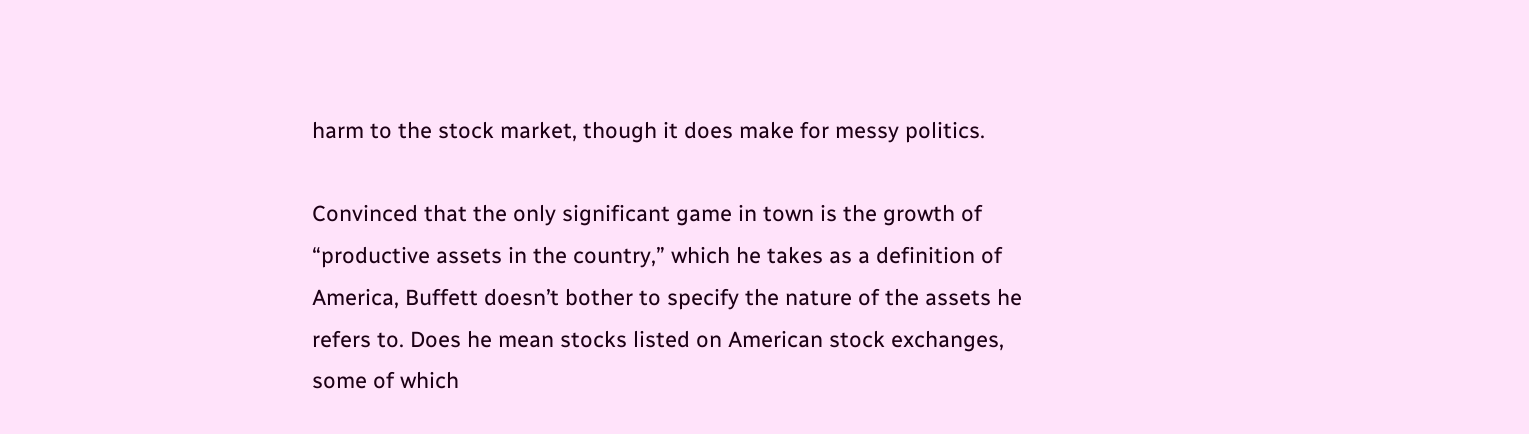harm to the stock market, though it does make for messy politics.

Convinced that the only significant game in town is the growth of “productive assets in the country,” which he takes as a definition of America, Buffett doesn’t bother to specify the nature of the assets he refers to. Does he mean stocks listed on American stock exchanges, some of which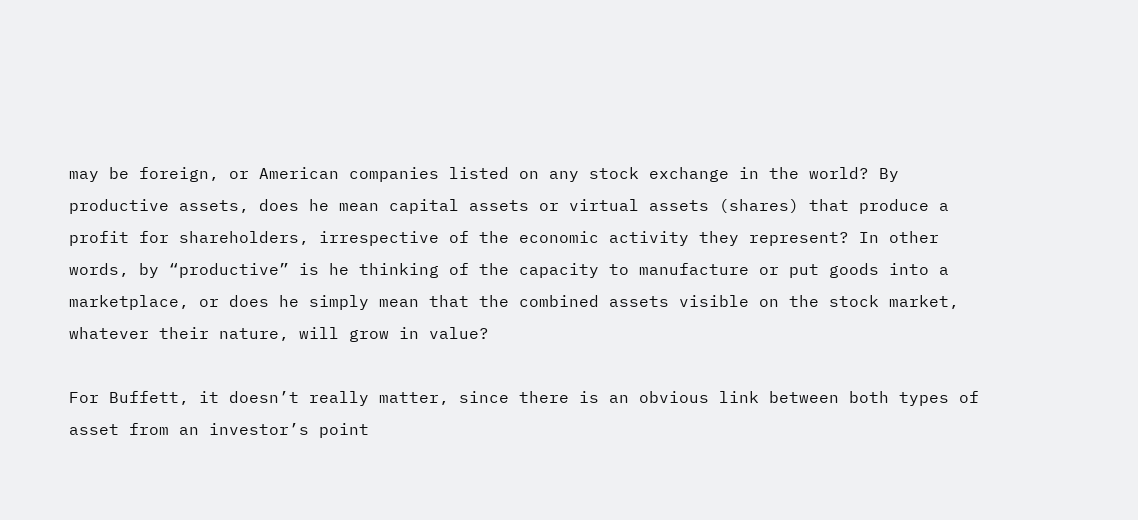may be foreign, or American companies listed on any stock exchange in the world? By productive assets, does he mean capital assets or virtual assets (shares) that produce a profit for shareholders, irrespective of the economic activity they represent? In other words, by “productive” is he thinking of the capacity to manufacture or put goods into a marketplace, or does he simply mean that the combined assets visible on the stock market, whatever their nature, will grow in value?

For Buffett, it doesn’t really matter, since there is an obvious link between both types of asset from an investor’s point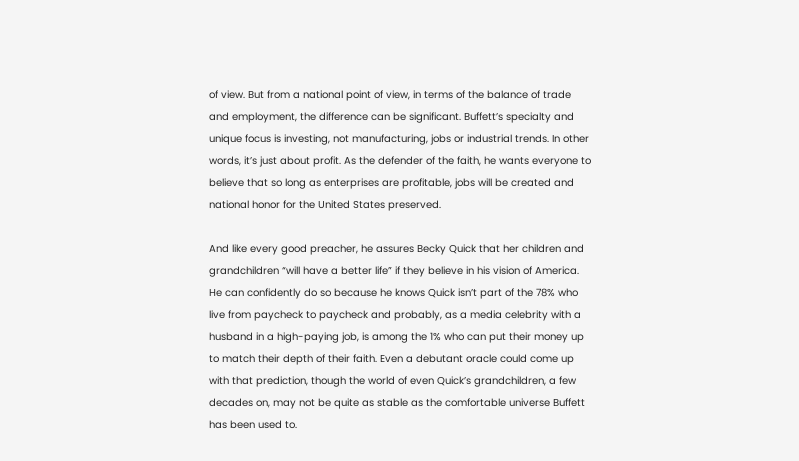of view. But from a national point of view, in terms of the balance of trade and employment, the difference can be significant. Buffett’s specialty and unique focus is investing, not manufacturing, jobs or industrial trends. In other words, it’s just about profit. As the defender of the faith, he wants everyone to believe that so long as enterprises are profitable, jobs will be created and national honor for the United States preserved.

And like every good preacher, he assures Becky Quick that her children and grandchildren “will have a better life” if they believe in his vision of America. He can confidently do so because he knows Quick isn’t part of the 78% who live from paycheck to paycheck and probably, as a media celebrity with a husband in a high-paying job, is among the 1% who can put their money up to match their depth of their faith. Even a debutant oracle could come up with that prediction, though the world of even Quick’s grandchildren, a few decades on, may not be quite as stable as the comfortable universe Buffett has been used to.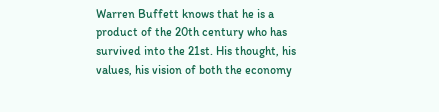Warren Buffett knows that he is a product of the 20th century who has survived into the 21st. His thought, his values, his vision of both the economy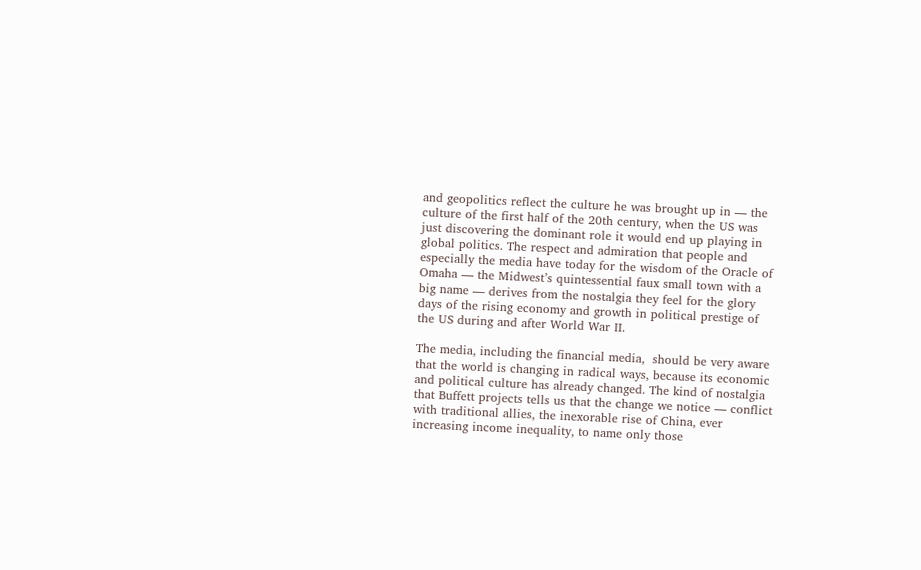and geopolitics reflect the culture he was brought up in — the culture of the first half of the 20th century, when the US was just discovering the dominant role it would end up playing in global politics. The respect and admiration that people and especially the media have today for the wisdom of the Oracle of Omaha — the Midwest’s quintessential faux small town with a big name — derives from the nostalgia they feel for the glory days of the rising economy and growth in political prestige of the US during and after World War II.

The media, including the financial media,  should be very aware that the world is changing in radical ways, because its economic and political culture has already changed. The kind of nostalgia that Buffett projects tells us that the change we notice — conflict with traditional allies, the inexorable rise of China, ever increasing income inequality, to name only those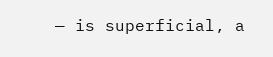— is superficial, a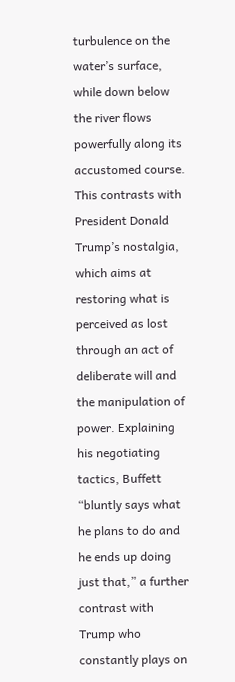turbulence on the water’s surface, while down below the river flows powerfully along its accustomed course. This contrasts with President Donald Trump’s nostalgia, which aims at restoring what is perceived as lost through an act of deliberate will and the manipulation of power. Explaining his negotiating tactics, Buffett “bluntly says what he plans to do and he ends up doing just that,” a further contrast with Trump who constantly plays on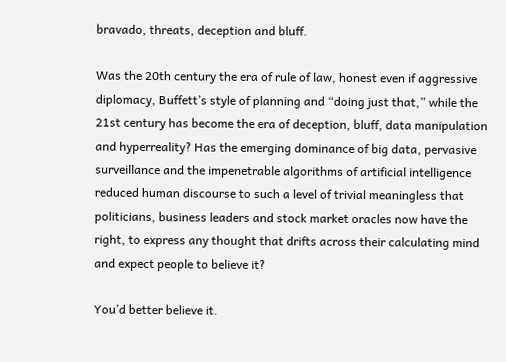bravado, threats, deception and bluff.

Was the 20th century the era of rule of law, honest even if aggressive diplomacy, Buffett’s style of planning and “doing just that,” while the 21st century has become the era of deception, bluff, data manipulation and hyperreality? Has the emerging dominance of big data, pervasive surveillance and the impenetrable algorithms of artificial intelligence reduced human discourse to such a level of trivial meaningless that politicians, business leaders and stock market oracles now have the right, to express any thought that drifts across their calculating mind and expect people to believe it?

You’d better believe it.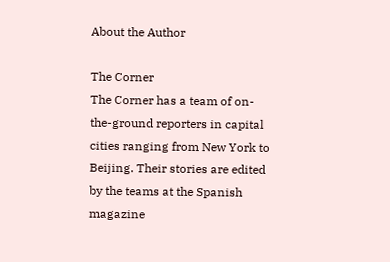About the Author

The Corner
The Corner has a team of on-the-ground reporters in capital cities ranging from New York to Beijing. Their stories are edited by the teams at the Spanish magazine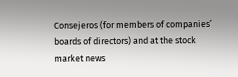Consejeros (for members of companies’ boards of directors) and at the stock market news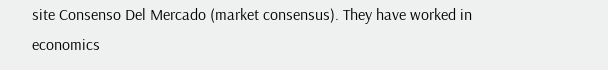site Consenso Del Mercado (market consensus). They have worked in economics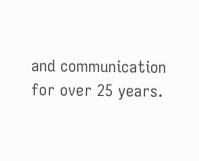and communication for over 25 years.